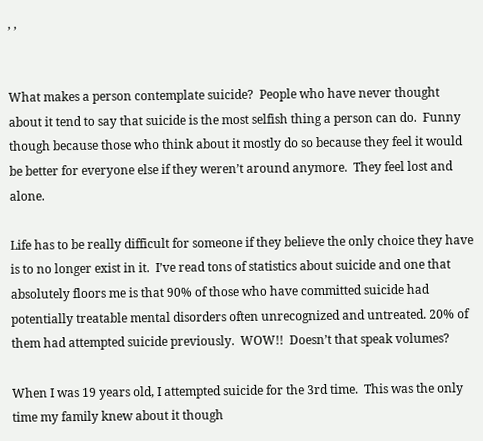, ,


What makes a person contemplate suicide?  People who have never thought about it tend to say that suicide is the most selfish thing a person can do.  Funny though because those who think about it mostly do so because they feel it would be better for everyone else if they weren’t around anymore.  They feel lost and alone.

Life has to be really difficult for someone if they believe the only choice they have is to no longer exist in it.  I’ve read tons of statistics about suicide and one that absolutely floors me is that 90% of those who have committed suicide had potentially treatable mental disorders often unrecognized and untreated. 20% of them had attempted suicide previously.  WOW!!  Doesn’t that speak volumes?

When I was 19 years old, I attempted suicide for the 3rd time.  This was the only time my family knew about it though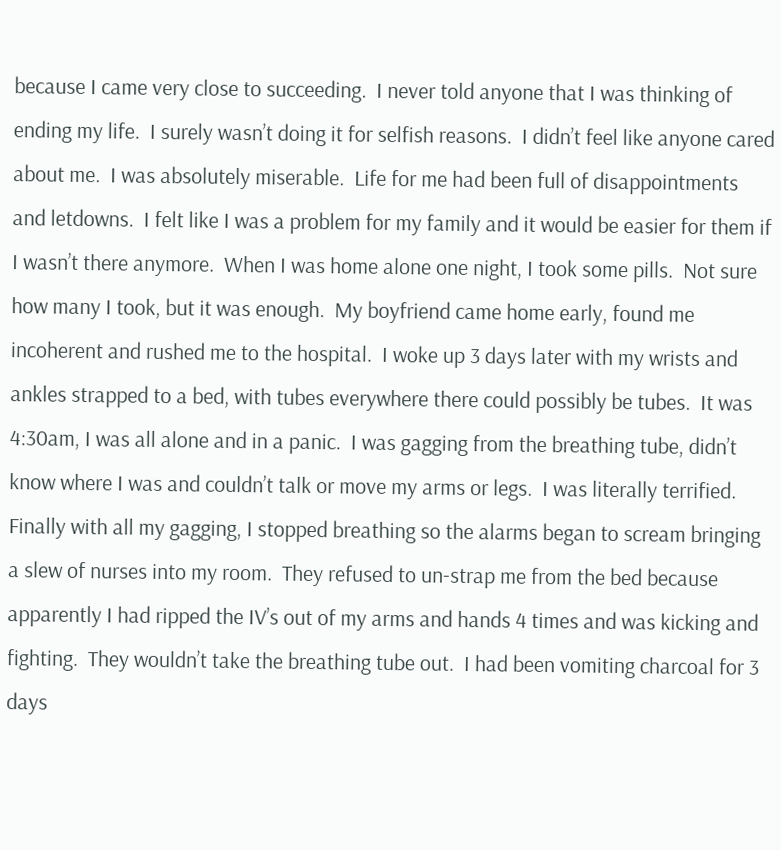because I came very close to succeeding.  I never told anyone that I was thinking of ending my life.  I surely wasn’t doing it for selfish reasons.  I didn’t feel like anyone cared about me.  I was absolutely miserable.  Life for me had been full of disappointments and letdowns.  I felt like I was a problem for my family and it would be easier for them if I wasn’t there anymore.  When I was home alone one night, I took some pills.  Not sure how many I took, but it was enough.  My boyfriend came home early, found me incoherent and rushed me to the hospital.  I woke up 3 days later with my wrists and ankles strapped to a bed, with tubes everywhere there could possibly be tubes.  It was 4:30am, I was all alone and in a panic.  I was gagging from the breathing tube, didn’t know where I was and couldn’t talk or move my arms or legs.  I was literally terrified.  Finally with all my gagging, I stopped breathing so the alarms began to scream bringing a slew of nurses into my room.  They refused to un-strap me from the bed because apparently I had ripped the IV’s out of my arms and hands 4 times and was kicking and fighting.  They wouldn’t take the breathing tube out.  I had been vomiting charcoal for 3 days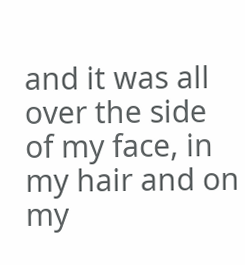and it was all over the side of my face, in my hair and on my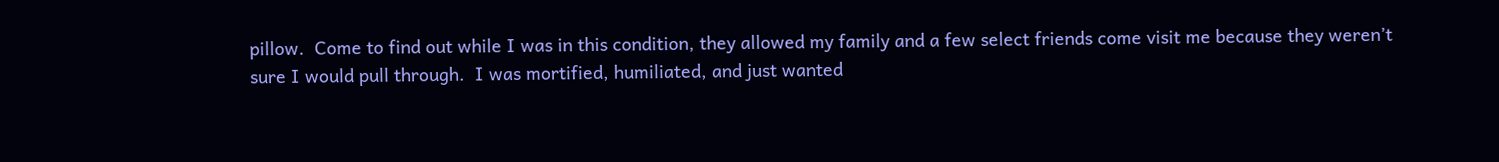pillow.  Come to find out while I was in this condition, they allowed my family and a few select friends come visit me because they weren’t sure I would pull through.  I was mortified, humiliated, and just wanted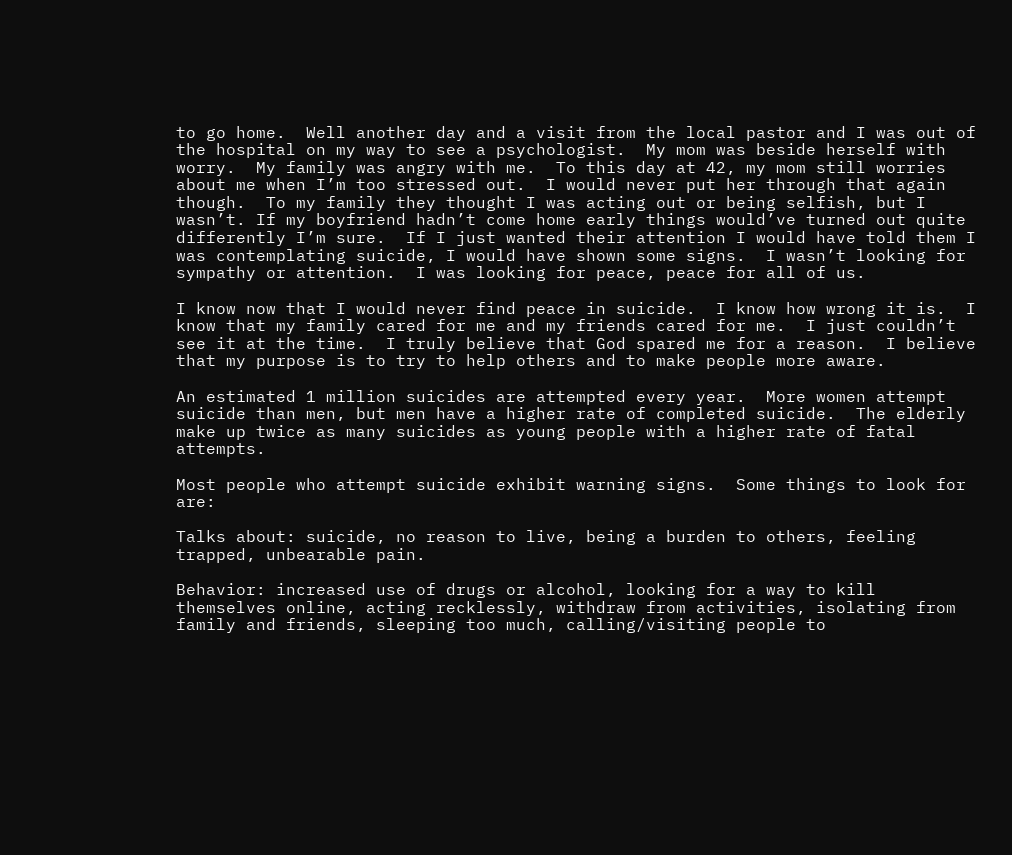to go home.  Well another day and a visit from the local pastor and I was out of the hospital on my way to see a psychologist.  My mom was beside herself with worry.  My family was angry with me.  To this day at 42, my mom still worries about me when I’m too stressed out.  I would never put her through that again though.  To my family they thought I was acting out or being selfish, but I wasn’t. If my boyfriend hadn’t come home early things would’ve turned out quite differently I’m sure.  If I just wanted their attention I would have told them I was contemplating suicide, I would have shown some signs.  I wasn’t looking for sympathy or attention.  I was looking for peace, peace for all of us.

I know now that I would never find peace in suicide.  I know how wrong it is.  I know that my family cared for me and my friends cared for me.  I just couldn’t see it at the time.  I truly believe that God spared me for a reason.  I believe that my purpose is to try to help others and to make people more aware.

An estimated 1 million suicides are attempted every year.  More women attempt suicide than men, but men have a higher rate of completed suicide.  The elderly make up twice as many suicides as young people with a higher rate of fatal attempts.

Most people who attempt suicide exhibit warning signs.  Some things to look for are:

Talks about: suicide, no reason to live, being a burden to others, feeling trapped, unbearable pain.

Behavior: increased use of drugs or alcohol, looking for a way to kill themselves online, acting recklessly, withdraw from activities, isolating from family and friends, sleeping too much, calling/visiting people to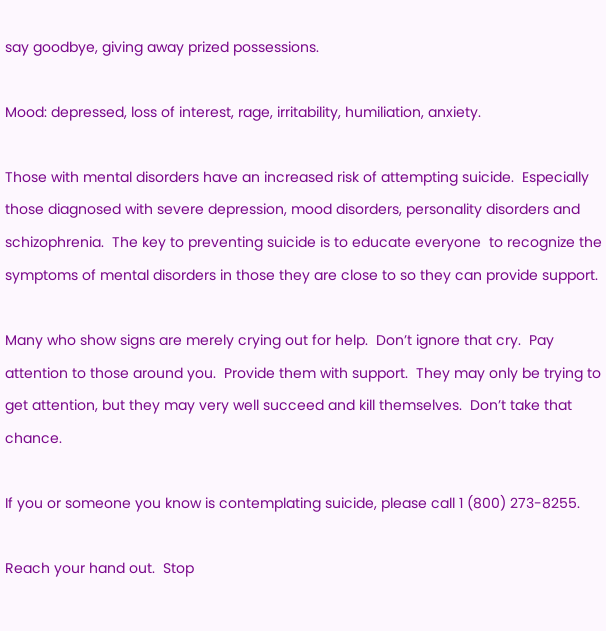say goodbye, giving away prized possessions.

Mood: depressed, loss of interest, rage, irritability, humiliation, anxiety.

Those with mental disorders have an increased risk of attempting suicide.  Especially those diagnosed with severe depression, mood disorders, personality disorders and schizophrenia.  The key to preventing suicide is to educate everyone  to recognize the symptoms of mental disorders in those they are close to so they can provide support.

Many who show signs are merely crying out for help.  Don’t ignore that cry.  Pay attention to those around you.  Provide them with support.  They may only be trying to get attention, but they may very well succeed and kill themselves.  Don’t take that chance.

If you or someone you know is contemplating suicide, please call 1 (800) 273-8255.

Reach your hand out.  Stop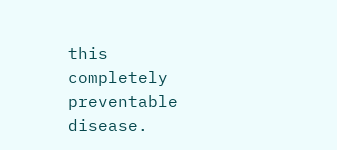this completely preventable disease.